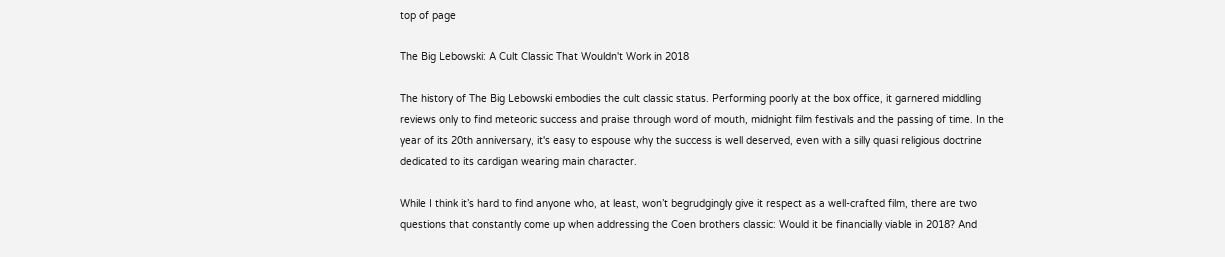top of page

The Big Lebowski: A Cult Classic That Wouldn't Work in 2018

The history of The Big Lebowski embodies the cult classic status. Performing poorly at the box office, it garnered middling reviews only to find meteoric success and praise through word of mouth, midnight film festivals and the passing of time. In the year of its 20th anniversary, it's easy to espouse why the success is well deserved, even with a silly quasi religious doctrine dedicated to its cardigan wearing main character.

While I think it’s hard to find anyone who, at least, won’t begrudgingly give it respect as a well-crafted film, there are two questions that constantly come up when addressing the Coen brothers classic: Would it be financially viable in 2018? And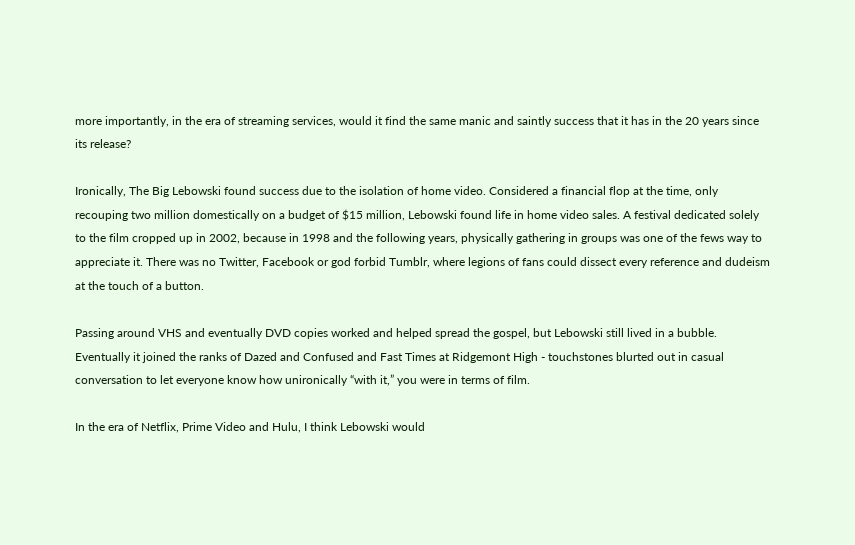more importantly, in the era of streaming services, would it find the same manic and saintly success that it has in the 20 years since its release?

Ironically, The Big Lebowski found success due to the isolation of home video. Considered a financial flop at the time, only recouping two million domestically on a budget of $15 million, Lebowski found life in home video sales. A festival dedicated solely to the film cropped up in 2002, because in 1998 and the following years, physically gathering in groups was one of the fews way to appreciate it. There was no Twitter, Facebook or god forbid Tumblr, where legions of fans could dissect every reference and dudeism at the touch of a button.

Passing around VHS and eventually DVD copies worked and helped spread the gospel, but Lebowski still lived in a bubble. Eventually it joined the ranks of Dazed and Confused and Fast Times at Ridgemont High - touchstones blurted out in casual conversation to let everyone know how unironically “with it,” you were in terms of film.

In the era of Netflix, Prime Video and Hulu, I think Lebowski would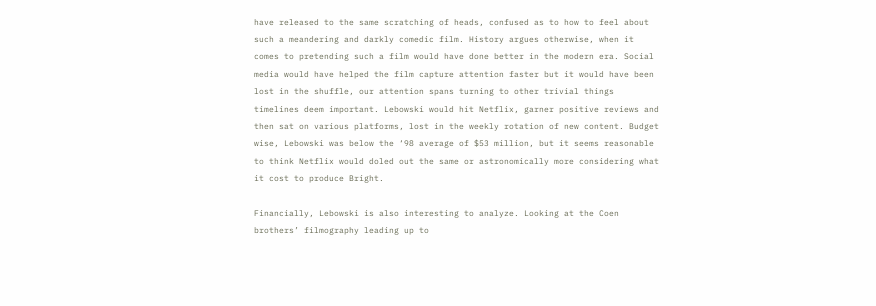have released to the same scratching of heads, confused as to how to feel about such a meandering and darkly comedic film. History argues otherwise, when it comes to pretending such a film would have done better in the modern era. Social media would have helped the film capture attention faster but it would have been lost in the shuffle, our attention spans turning to other trivial things timelines deem important. Lebowski would hit Netflix, garner positive reviews and then sat on various platforms, lost in the weekly rotation of new content. Budget wise, Lebowski was below the ‘98 average of $53 million, but it seems reasonable to think Netflix would doled out the same or astronomically more considering what it cost to produce Bright.

Financially, Lebowski is also interesting to analyze. Looking at the Coen brothers’ filmography leading up to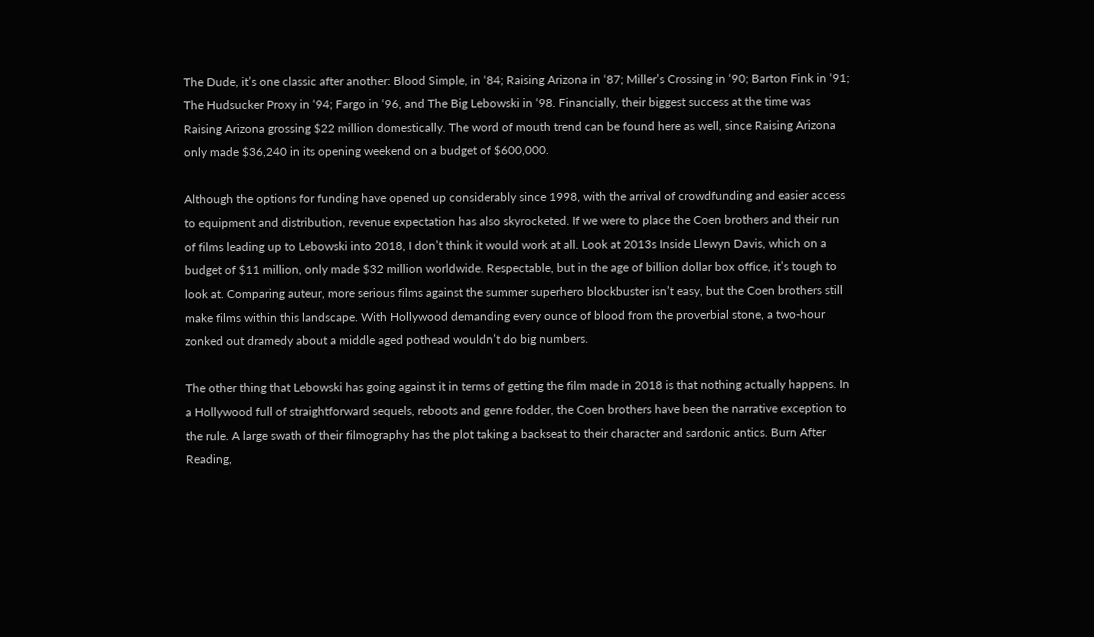The Dude, it’s one classic after another: Blood Simple, in ‘84; Raising Arizona in ‘87; Miller’s Crossing in ‘90; Barton Fink in ‘91; The Hudsucker Proxy in ‘94; Fargo in ‘96, and The Big Lebowski in ‘98. Financially, their biggest success at the time was Raising Arizona grossing $22 million domestically. The word of mouth trend can be found here as well, since Raising Arizona only made $36,240 in its opening weekend on a budget of $600,000.

Although the options for funding have opened up considerably since 1998, with the arrival of crowdfunding and easier access to equipment and distribution, revenue expectation has also skyrocketed. If we were to place the Coen brothers and their run of films leading up to Lebowski into 2018, I don’t think it would work at all. Look at 2013s Inside Llewyn Davis, which on a budget of $11 million, only made $32 million worldwide. Respectable, but in the age of billion dollar box office, it’s tough to look at. Comparing auteur, more serious films against the summer superhero blockbuster isn’t easy, but the Coen brothers still make films within this landscape. With Hollywood demanding every ounce of blood from the proverbial stone, a two-hour zonked out dramedy about a middle aged pothead wouldn’t do big numbers.

The other thing that Lebowski has going against it in terms of getting the film made in 2018 is that nothing actually happens. In a Hollywood full of straightforward sequels, reboots and genre fodder, the Coen brothers have been the narrative exception to the rule. A large swath of their filmography has the plot taking a backseat to their character and sardonic antics. Burn After Reading,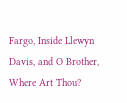Fargo, Inside Llewyn Davis, and O Brother, Where Art Thou?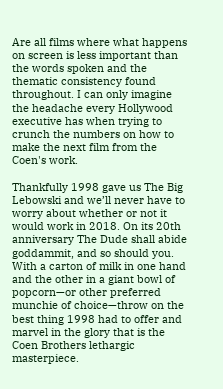Are all films where what happens on screen is less important than the words spoken and the thematic consistency found throughout. I can only imagine the headache every Hollywood executive has when trying to crunch the numbers on how to make the next film from the Coen's work.

Thankfully 1998 gave us The Big Lebowski and we’ll never have to worry about whether or not it would work in 2018. On its 20th anniversary The Dude shall abide goddammit, and so should you. With a carton of milk in one hand and the other in a giant bowl of popcorn—or other preferred munchie of choice—throw on the best thing 1998 had to offer and marvel in the glory that is the Coen Brothers lethargic masterpiece.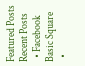Featured Posts
Recent Posts
  • Facebook Basic Square
  •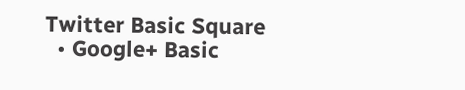Twitter Basic Square
  • Google+ Basic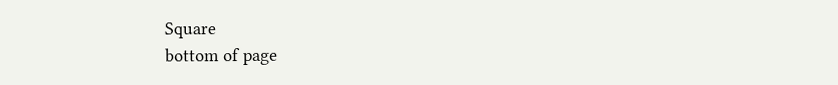Square
bottom of page